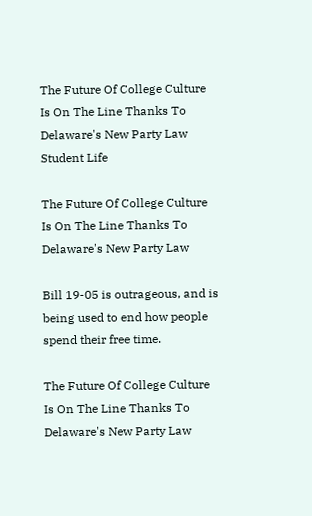The Future Of College Culture Is On The Line Thanks To Delaware's New Party Law
Student Life

The Future Of College Culture Is On The Line Thanks To Delaware's New Party Law

Bill 19-05 is outrageous, and is being used to end how people spend their free time.

The Future Of College Culture Is On The Line Thanks To Delaware's New Party Law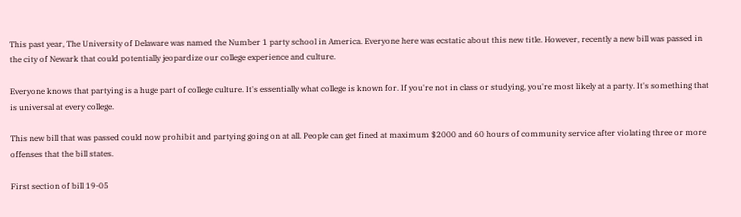This past year, The University of Delaware was named the Number 1 party school in America. Everyone here was ecstatic about this new title. However, recently a new bill was passed in the city of Newark that could potentially jeopardize our college experience and culture.

Everyone knows that partying is a huge part of college culture. It's essentially what college is known for. If you're not in class or studying, you're most likely at a party. It's something that is universal at every college.

This new bill that was passed could now prohibit and partying going on at all. People can get fined at maximum $2000 and 60 hours of community service after violating three or more offenses that the bill states.

First section of bill 19-05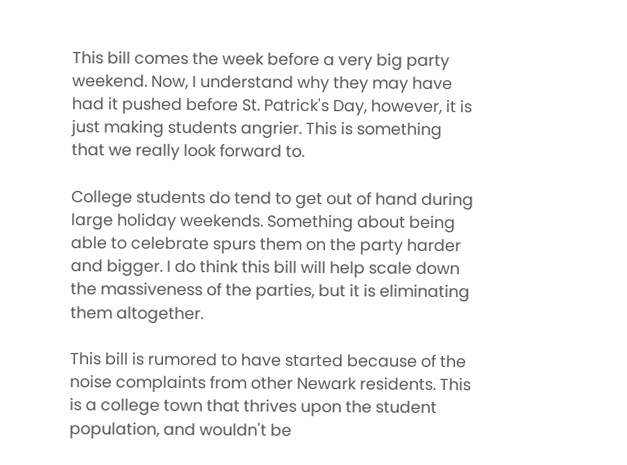This bill comes the week before a very big party weekend. Now, I understand why they may have had it pushed before St. Patrick's Day, however, it is just making students angrier. This is something that we really look forward to.

College students do tend to get out of hand during large holiday weekends. Something about being able to celebrate spurs them on the party harder and bigger. I do think this bill will help scale down the massiveness of the parties, but it is eliminating them altogether.

This bill is rumored to have started because of the noise complaints from other Newark residents. This is a college town that thrives upon the student population, and wouldn't be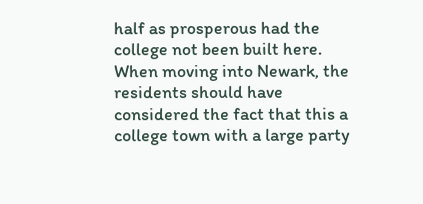half as prosperous had the college not been built here. When moving into Newark, the residents should have considered the fact that this a college town with a large party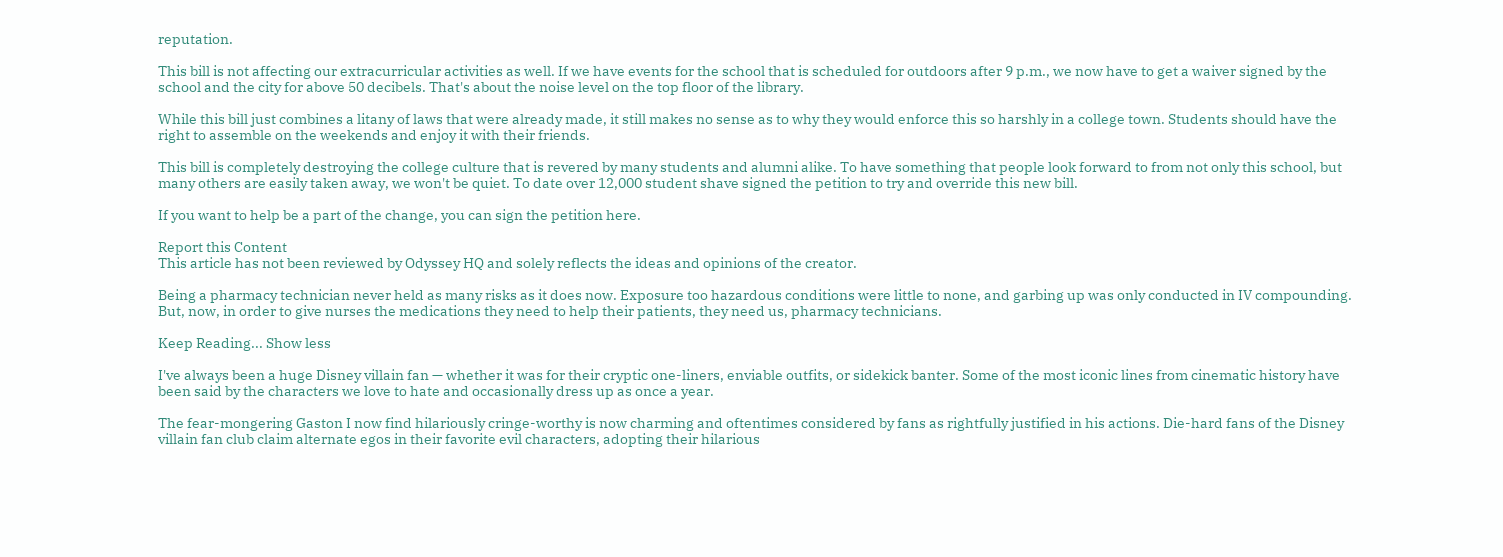reputation.

This bill is not affecting our extracurricular activities as well. If we have events for the school that is scheduled for outdoors after 9 p.m., we now have to get a waiver signed by the school and the city for above 50 decibels. That's about the noise level on the top floor of the library.

While this bill just combines a litany of laws that were already made, it still makes no sense as to why they would enforce this so harshly in a college town. Students should have the right to assemble on the weekends and enjoy it with their friends.

This bill is completely destroying the college culture that is revered by many students and alumni alike. To have something that people look forward to from not only this school, but many others are easily taken away, we won't be quiet. To date over 12,000 student shave signed the petition to try and override this new bill.

If you want to help be a part of the change, you can sign the petition here.

Report this Content
This article has not been reviewed by Odyssey HQ and solely reflects the ideas and opinions of the creator.

Being a pharmacy technician never held as many risks as it does now. Exposure too hazardous conditions were little to none, and garbing up was only conducted in IV compounding. But, now, in order to give nurses the medications they need to help their patients, they need us, pharmacy technicians.

Keep Reading... Show less

I've always been a huge Disney villain fan — whether it was for their cryptic one-liners, enviable outfits, or sidekick banter. Some of the most iconic lines from cinematic history have been said by the characters we love to hate and occasionally dress up as once a year.

The fear-mongering Gaston I now find hilariously cringe-worthy is now charming and oftentimes considered by fans as rightfully justified in his actions. Die-hard fans of the Disney villain fan club claim alternate egos in their favorite evil characters, adopting their hilarious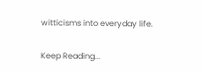witticisms into everyday life.

Keep Reading...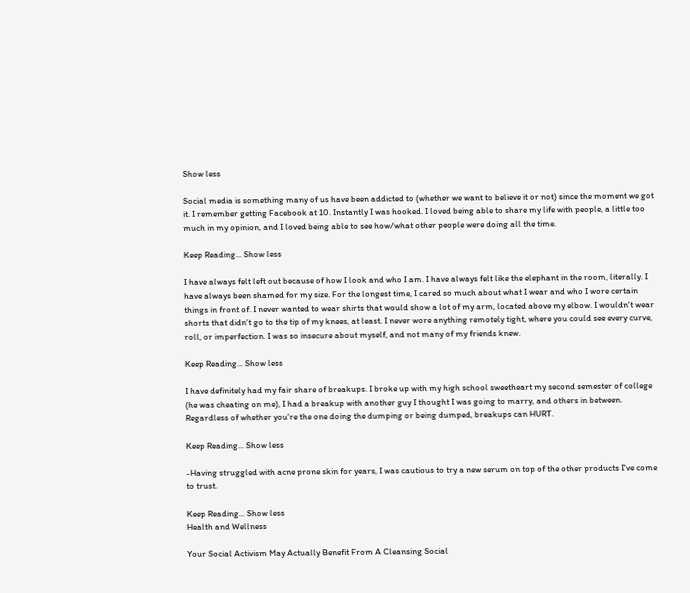Show less

Social media is something many of us have been addicted to (whether we want to believe it or not) since the moment we got it. I remember getting Facebook at 10. Instantly I was hooked. I loved being able to share my life with people, a little too much in my opinion, and I loved being able to see how/what other people were doing all the time.

Keep Reading... Show less

I have always felt left out because of how I look and who I am. I have always felt like the elephant in the room, literally. I have always been shamed for my size. For the longest time, I cared so much about what I wear and who I wore certain things in front of. I never wanted to wear shirts that would show a lot of my arm, located above my elbow. I wouldn't wear shorts that didn't go to the tip of my knees, at least. I never wore anything remotely tight, where you could see every curve, roll, or imperfection. I was so insecure about myself, and not many of my friends knew.

Keep Reading... Show less

I have definitely had my fair share of breakups. I broke up with my high school sweetheart my second semester of college (he was cheating on me), I had a breakup with another guy I thought I was going to marry, and others in between. Regardless of whether you're the one doing the dumping or being dumped, breakups can HURT.

Keep Reading... Show less

-Having struggled with acne prone skin for years, I was cautious to try a new serum on top of the other products I've come to trust.

Keep Reading... Show less
Health and Wellness

Your Social Activism May Actually Benefit From A Cleansing Social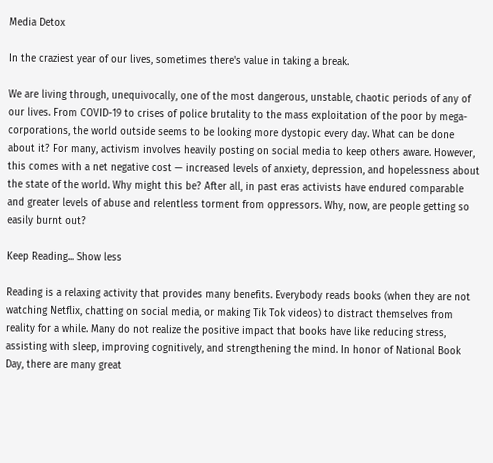Media Detox

In the craziest year of our lives, sometimes there's value in taking a break.

We are living through, unequivocally, one of the most dangerous, unstable, chaotic periods of any of our lives. From COVID-19 to crises of police brutality to the mass exploitation of the poor by mega-corporations, the world outside seems to be looking more dystopic every day. What can be done about it? For many, activism involves heavily posting on social media to keep others aware. However, this comes with a net negative cost — increased levels of anxiety, depression, and hopelessness about the state of the world. Why might this be? After all, in past eras activists have endured comparable and greater levels of abuse and relentless torment from oppressors. Why, now, are people getting so easily burnt out?

Keep Reading... Show less

Reading is a relaxing activity that provides many benefits. Everybody reads books (when they are not watching Netflix, chatting on social media, or making Tik Tok videos) to distract themselves from reality for a while. Many do not realize the positive impact that books have like reducing stress, assisting with sleep, improving cognitively, and strengthening the mind. In honor of National Book Day, there are many great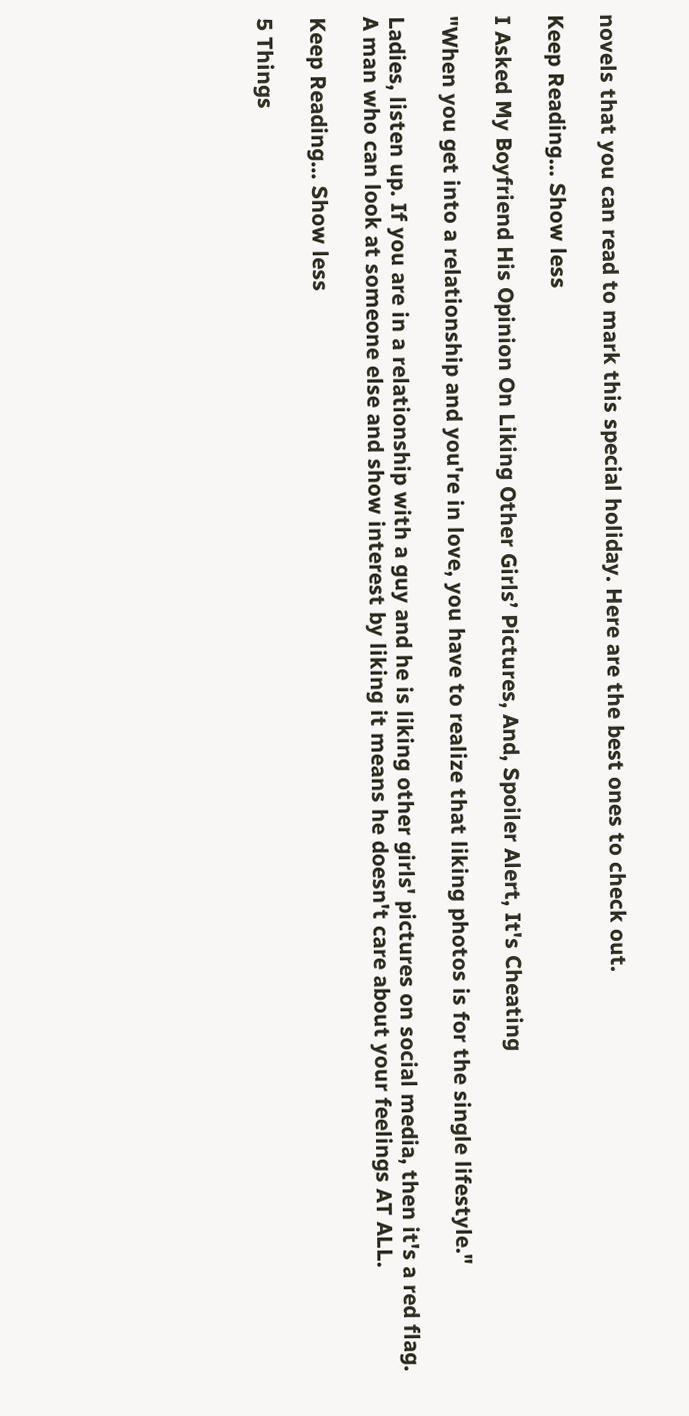novels that you can read to mark this special holiday. Here are the best ones to check out.

Keep Reading... Show less

I Asked My Boyfriend His Opinion On Liking Other Girls’ Pictures, And, Spoiler Alert, It's Cheating

"When you get into a relationship and you're in love, you have to realize that liking photos is for the single lifestyle."

Ladies, listen up. If you are in a relationship with a guy and he is liking other girls' pictures on social media, then it's a red flag. A man who can look at someone else and show interest by liking it means he doesn't care about your feelings AT ALL.

Keep Reading... Show less

5 Things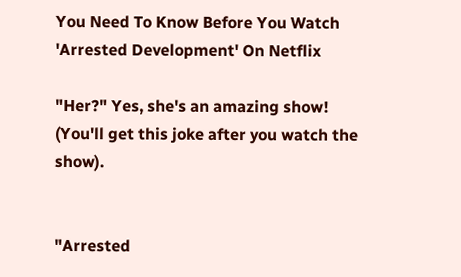You Need To Know Before You Watch 'Arrested Development' On Netflix

"Her?" Yes, she's an amazing show! (You'll get this joke after you watch the show).


"Arrested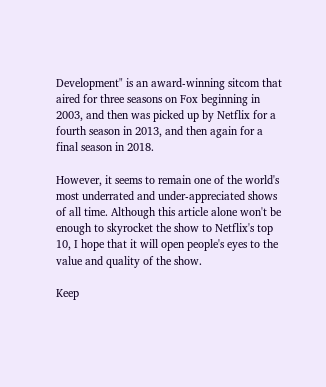Development" is an award-winning sitcom that aired for three seasons on Fox beginning in 2003, and then was picked up by Netflix for a fourth season in 2013, and then again for a final season in 2018.

However, it seems to remain one of the world's most underrated and under-appreciated shows of all time. Although this article alone won't be enough to skyrocket the show to Netflix's top 10, I hope that it will open people's eyes to the value and quality of the show.

Keep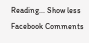Reading... Show less
Facebook Comments